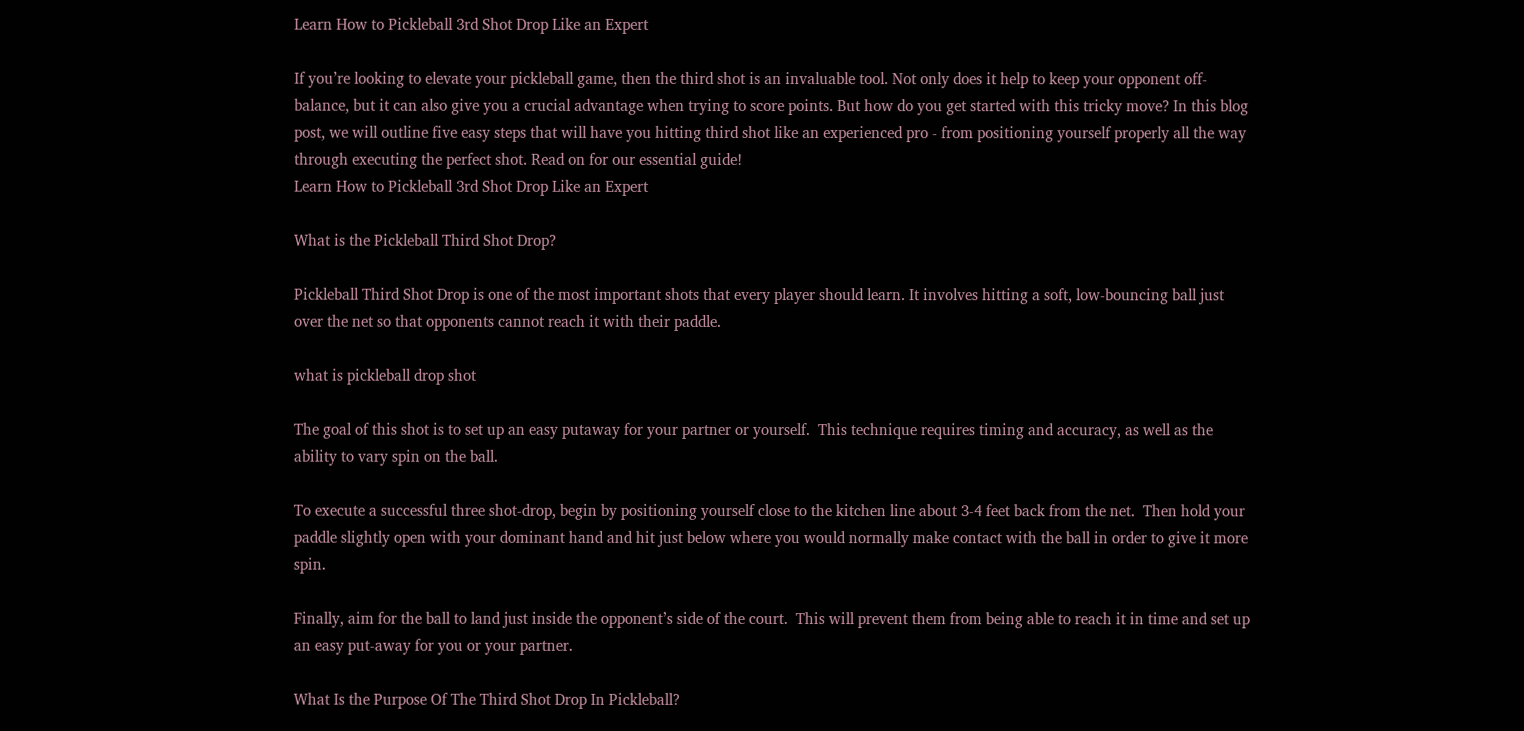Learn How to Pickleball 3rd Shot Drop Like an Expert

If you’re looking to elevate your pickleball game, then the third shot is an invaluable tool. Not only does it help to keep your opponent off-balance, but it can also give you a crucial advantage when trying to score points. But how do you get started with this tricky move? In this blog post, we will outline five easy steps that will have you hitting third shot like an experienced pro - from positioning yourself properly all the way through executing the perfect shot. Read on for our essential guide!
Learn How to Pickleball 3rd Shot Drop Like an Expert

What is the Pickleball Third Shot Drop?

Pickleball Third Shot Drop is one of the most important shots that every player should learn. It involves hitting a soft, low-bouncing ball just over the net so that opponents cannot reach it with their paddle.

what is pickleball drop shot

The goal of this shot is to set up an easy putaway for your partner or yourself.  This technique requires timing and accuracy, as well as the ability to vary spin on the ball.

To execute a successful three shot-drop, begin by positioning yourself close to the kitchen line about 3-4 feet back from the net.  Then hold your paddle slightly open with your dominant hand and hit just below where you would normally make contact with the ball in order to give it more spin.

Finally, aim for the ball to land just inside the opponent’s side of the court.  This will prevent them from being able to reach it in time and set up an easy put-away for you or your partner.

What Is the Purpose Of The Third Shot Drop In Pickleball?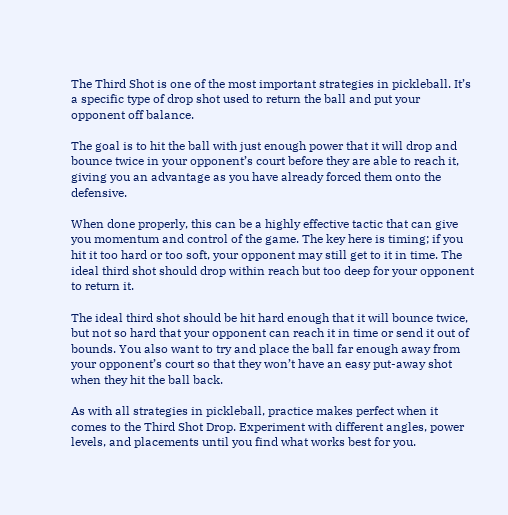The Third Shot is one of the most important strategies in pickleball. It’s a specific type of drop shot used to return the ball and put your opponent off balance.

The goal is to hit the ball with just enough power that it will drop and bounce twice in your opponent’s court before they are able to reach it, giving you an advantage as you have already forced them onto the defensive.

When done properly, this can be a highly effective tactic that can give you momentum and control of the game. The key here is timing; if you hit it too hard or too soft, your opponent may still get to it in time. The ideal third shot should drop within reach but too deep for your opponent to return it.

The ideal third shot should be hit hard enough that it will bounce twice, but not so hard that your opponent can reach it in time or send it out of bounds. You also want to try and place the ball far enough away from your opponent’s court so that they won’t have an easy put-away shot when they hit the ball back.

As with all strategies in pickleball, practice makes perfect when it comes to the Third Shot Drop. Experiment with different angles, power levels, and placements until you find what works best for you.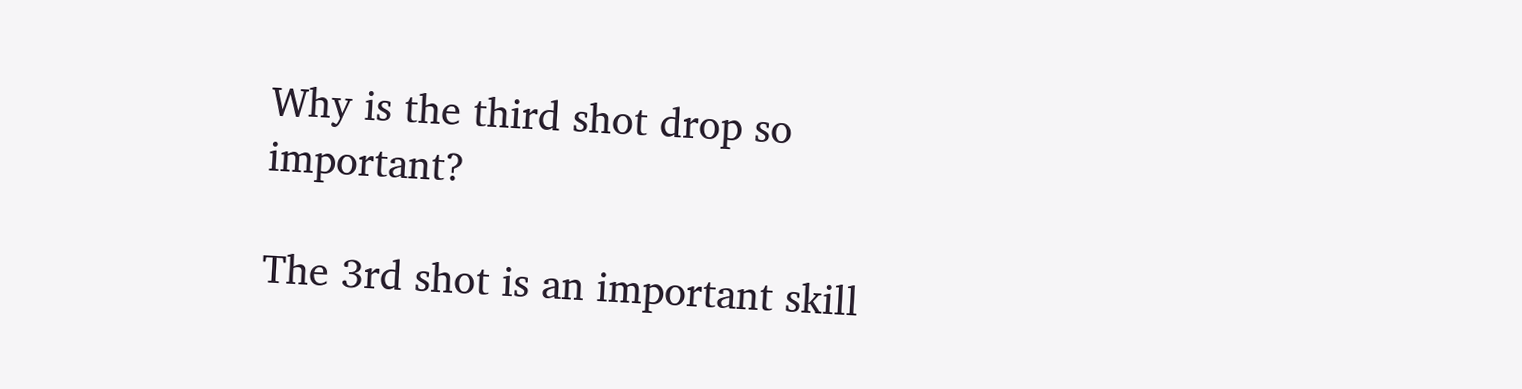Why is the third shot drop so important?

The 3rd shot is an important skill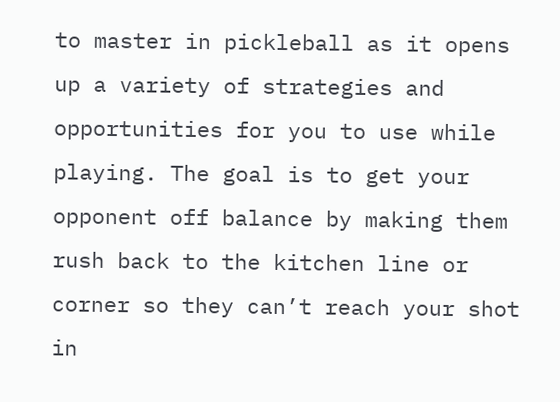to master in pickleball as it opens up a variety of strategies and opportunities for you to use while playing. The goal is to get your opponent off balance by making them rush back to the kitchen line or corner so they can’t reach your shot in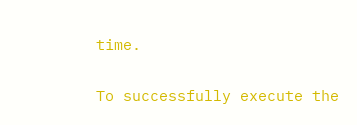time.

To successfully execute the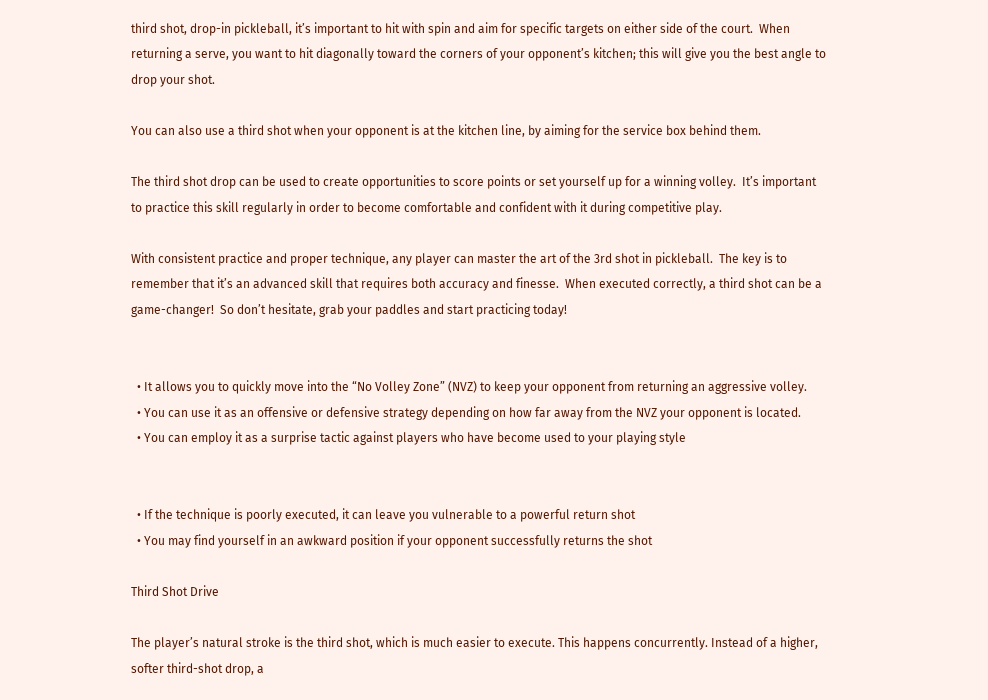third shot, drop-in pickleball, it’s important to hit with spin and aim for specific targets on either side of the court.  When returning a serve, you want to hit diagonally toward the corners of your opponent’s kitchen; this will give you the best angle to drop your shot.

You can also use a third shot when your opponent is at the kitchen line, by aiming for the service box behind them.

The third shot drop can be used to create opportunities to score points or set yourself up for a winning volley.  It’s important to practice this skill regularly in order to become comfortable and confident with it during competitive play.

With consistent practice and proper technique, any player can master the art of the 3rd shot in pickleball.  The key is to remember that it’s an advanced skill that requires both accuracy and finesse.  When executed correctly, a third shot can be a game-changer!  So don’t hesitate, grab your paddles and start practicing today!


  • It allows you to quickly move into the “No Volley Zone” (NVZ) to keep your opponent from returning an aggressive volley.
  • You can use it as an offensive or defensive strategy depending on how far away from the NVZ your opponent is located.
  • You can employ it as a surprise tactic against players who have become used to your playing style


  • If the technique is poorly executed, it can leave you vulnerable to a powerful return shot
  • You may find yourself in an awkward position if your opponent successfully returns the shot

Third Shot Drive

The player’s natural stroke is the third shot, which is much easier to execute. This happens concurrently. Instead of a higher, softer third-shot drop, a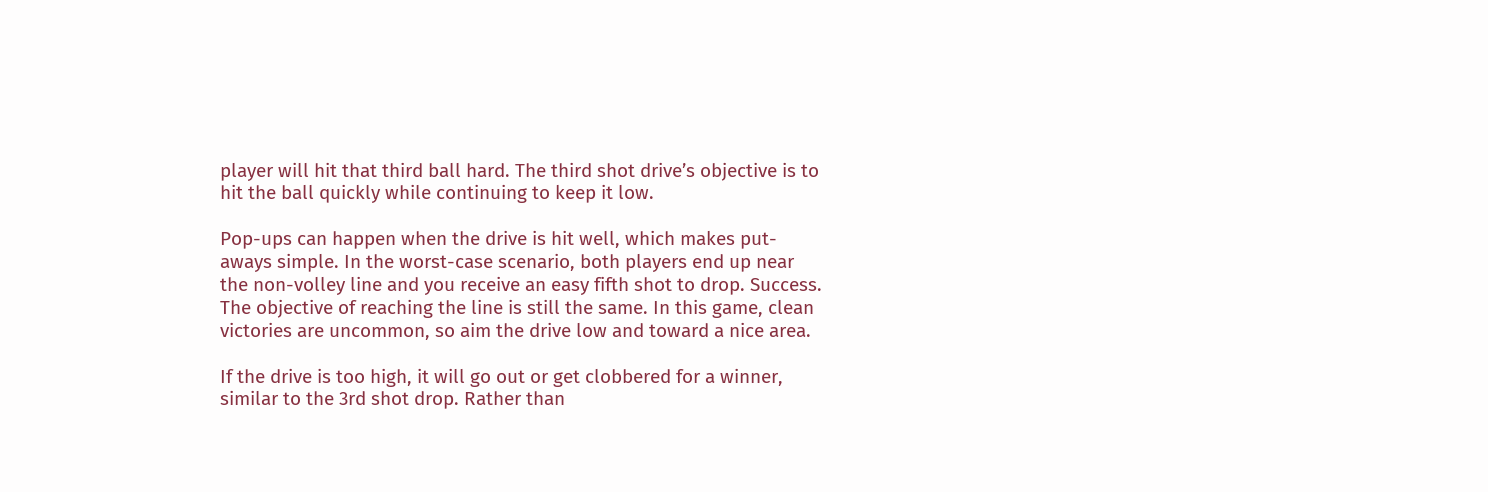player will hit that third ball hard. The third shot drive’s objective is to hit the ball quickly while continuing to keep it low.

Pop-ups can happen when the drive is hit well, which makes put-aways simple. In the worst-case scenario, both players end up near the non-volley line and you receive an easy fifth shot to drop. Success. The objective of reaching the line is still the same. In this game, clean victories are uncommon, so aim the drive low and toward a nice area.

If the drive is too high, it will go out or get clobbered for a winner, similar to the 3rd shot drop. Rather than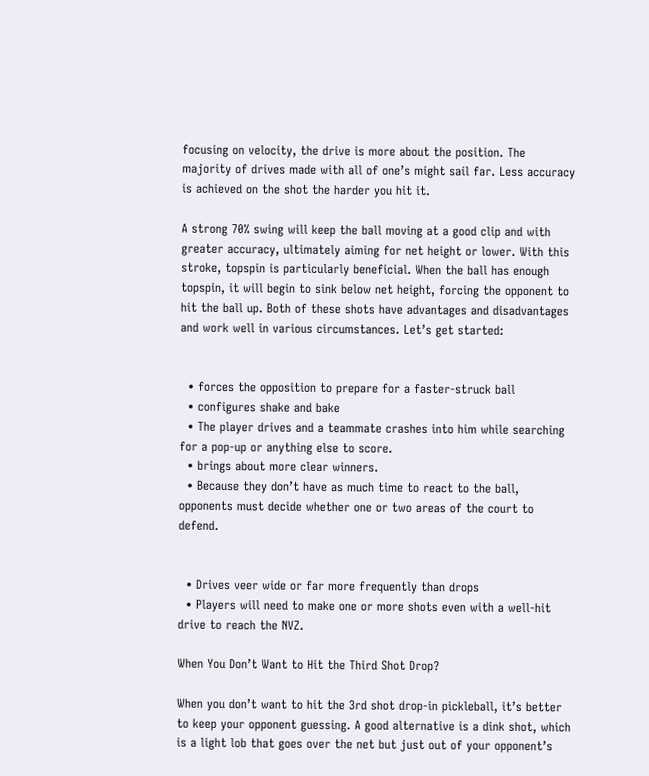focusing on velocity, the drive is more about the position. The majority of drives made with all of one’s might sail far. Less accuracy is achieved on the shot the harder you hit it.

A strong 70% swing will keep the ball moving at a good clip and with greater accuracy, ultimately aiming for net height or lower. With this stroke, topspin is particularly beneficial. When the ball has enough topspin, it will begin to sink below net height, forcing the opponent to hit the ball up. Both of these shots have advantages and disadvantages and work well in various circumstances. Let’s get started:


  • forces the opposition to prepare for a faster-struck ball
  • configures shake and bake
  • The player drives and a teammate crashes into him while searching for a pop-up or anything else to score.
  • brings about more clear winners.
  • Because they don’t have as much time to react to the ball, opponents must decide whether one or two areas of the court to defend.


  • Drives veer wide or far more frequently than drops
  • Players will need to make one or more shots even with a well-hit drive to reach the NVZ.

When You Don’t Want to Hit the Third Shot Drop?

When you don’t want to hit the 3rd shot drop-in pickleball, it’s better to keep your opponent guessing. A good alternative is a dink shot, which is a light lob that goes over the net but just out of your opponent’s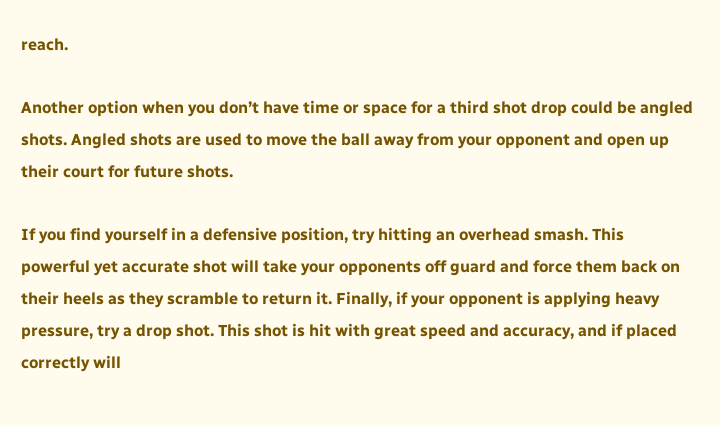reach.

Another option when you don’t have time or space for a third shot drop could be angled shots. Angled shots are used to move the ball away from your opponent and open up their court for future shots.

If you find yourself in a defensive position, try hitting an overhead smash. This powerful yet accurate shot will take your opponents off guard and force them back on their heels as they scramble to return it. Finally, if your opponent is applying heavy pressure, try a drop shot. This shot is hit with great speed and accuracy, and if placed correctly will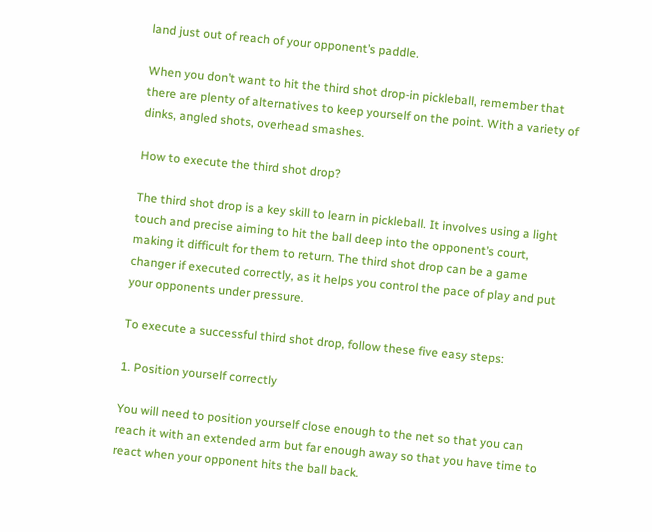land just out of reach of your opponent’s paddle.

When you don’t want to hit the third shot drop-in pickleball, remember that there are plenty of alternatives to keep yourself on the point. With a variety of dinks, angled shots, overhead smashes.

How to execute the third shot drop?

The third shot drop is a key skill to learn in pickleball. It involves using a light touch and precise aiming to hit the ball deep into the opponent’s court, making it difficult for them to return. The third shot drop can be a game changer if executed correctly, as it helps you control the pace of play and put your opponents under pressure.

To execute a successful third shot drop, follow these five easy steps:

1. Position yourself correctly

You will need to position yourself close enough to the net so that you can reach it with an extended arm but far enough away so that you have time to react when your opponent hits the ball back.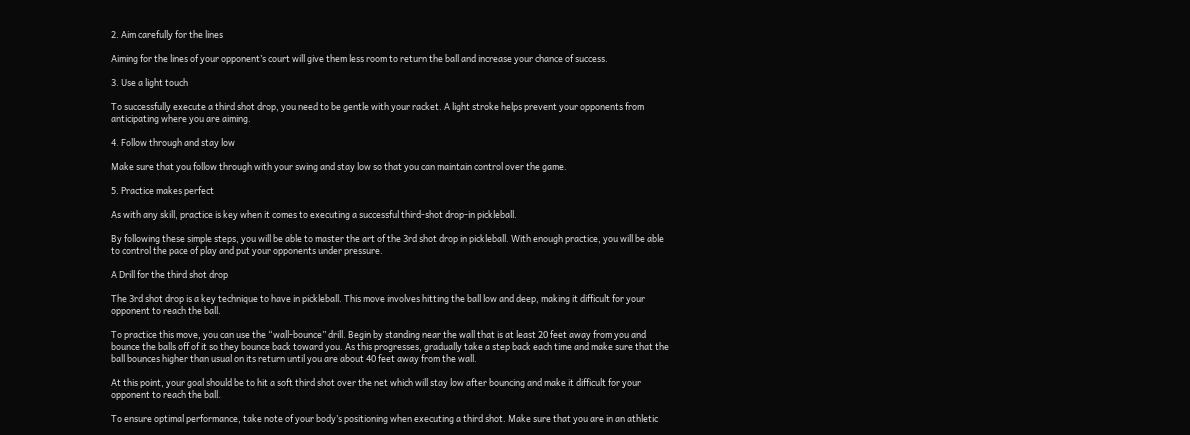2. Aim carefully for the lines

Aiming for the lines of your opponent’s court will give them less room to return the ball and increase your chance of success.

3. Use a light touch

To successfully execute a third shot drop, you need to be gentle with your racket. A light stroke helps prevent your opponents from anticipating where you are aiming.

4. Follow through and stay low

Make sure that you follow through with your swing and stay low so that you can maintain control over the game.

5. Practice makes perfect

As with any skill, practice is key when it comes to executing a successful third-shot drop-in pickleball.

By following these simple steps, you will be able to master the art of the 3rd shot drop in pickleball. With enough practice, you will be able to control the pace of play and put your opponents under pressure.

A Drill for the third shot drop

The 3rd shot drop is a key technique to have in pickleball. This move involves hitting the ball low and deep, making it difficult for your opponent to reach the ball.

To practice this move, you can use the “wall-bounce” drill. Begin by standing near the wall that is at least 20 feet away from you and bounce the balls off of it so they bounce back toward you. As this progresses, gradually take a step back each time and make sure that the ball bounces higher than usual on its return until you are about 40 feet away from the wall.

At this point, your goal should be to hit a soft third shot over the net which will stay low after bouncing and make it difficult for your opponent to reach the ball.

To ensure optimal performance, take note of your body’s positioning when executing a third shot. Make sure that you are in an athletic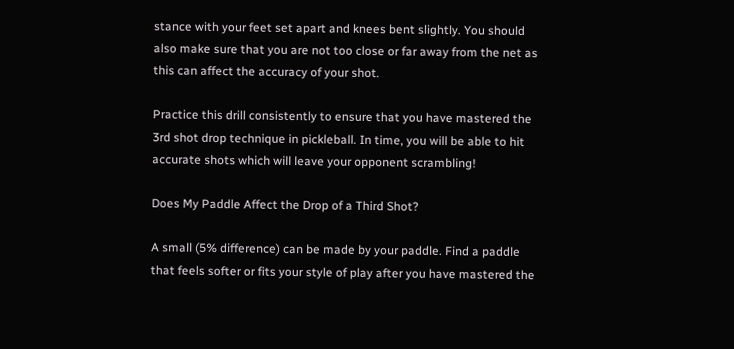stance with your feet set apart and knees bent slightly. You should also make sure that you are not too close or far away from the net as this can affect the accuracy of your shot.

Practice this drill consistently to ensure that you have mastered the 3rd shot drop technique in pickleball. In time, you will be able to hit accurate shots which will leave your opponent scrambling!

Does My Paddle Affect the Drop of a Third Shot?

A small (5% difference) can be made by your paddle. Find a paddle that feels softer or fits your style of play after you have mastered the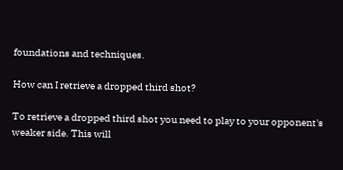foundations and techniques.

How can I retrieve a dropped third shot?

To retrieve a dropped third shot you need to play to your opponent's weaker side. This will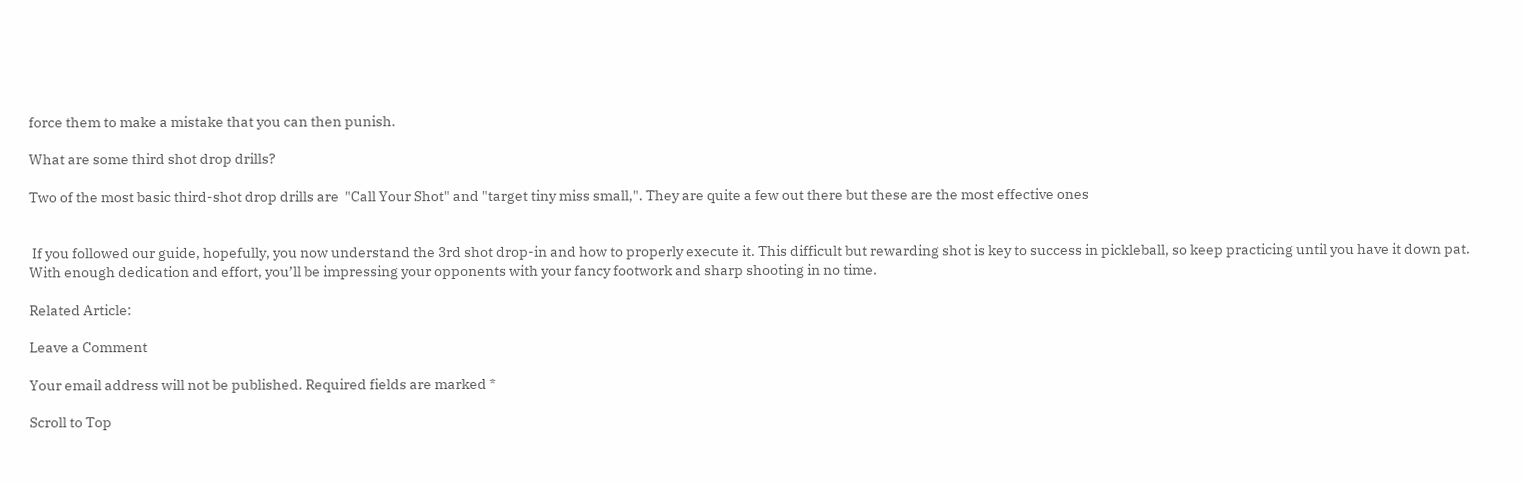force them to make a mistake that you can then punish.

What are some third shot drop drills?

Two of the most basic third-shot drop drills are  "Call Your Shot" and "target tiny miss small,". They are quite a few out there but these are the most effective ones


 If you followed our guide, hopefully, you now understand the 3rd shot drop-in and how to properly execute it. This difficult but rewarding shot is key to success in pickleball, so keep practicing until you have it down pat. With enough dedication and effort, you’ll be impressing your opponents with your fancy footwork and sharp shooting in no time.

Related Article:

Leave a Comment

Your email address will not be published. Required fields are marked *

Scroll to Top